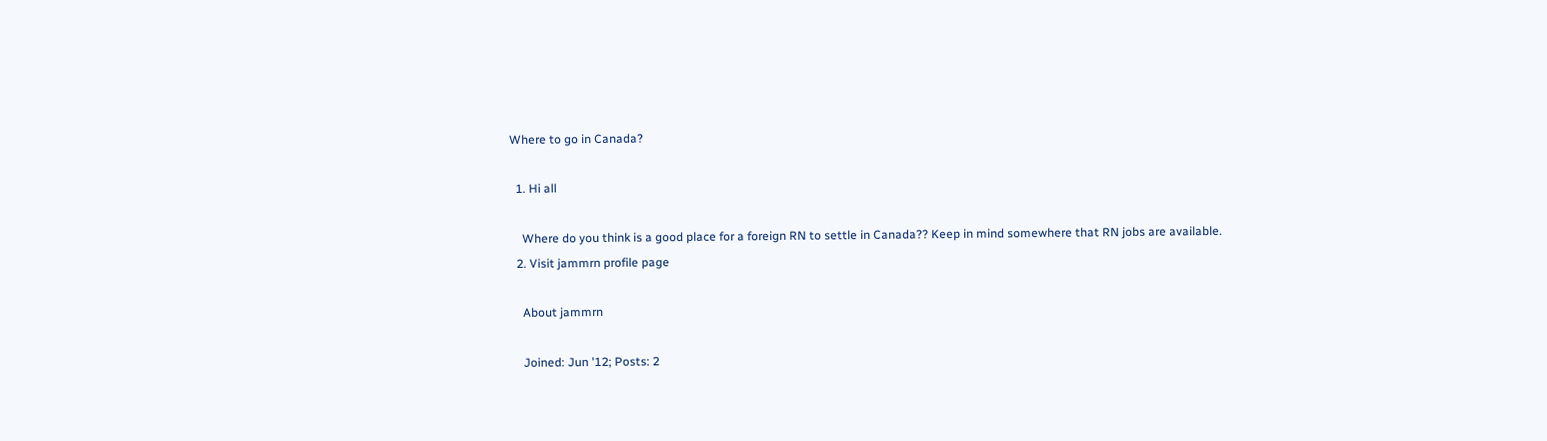Where to go in Canada?

  1. Hi all

    Where do you think is a good place for a foreign RN to settle in Canada?? Keep in mind somewhere that RN jobs are available.
  2. Visit jammrn profile page

    About jammrn

    Joined: Jun '12; Posts: 2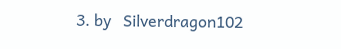3. by   Silverdragon102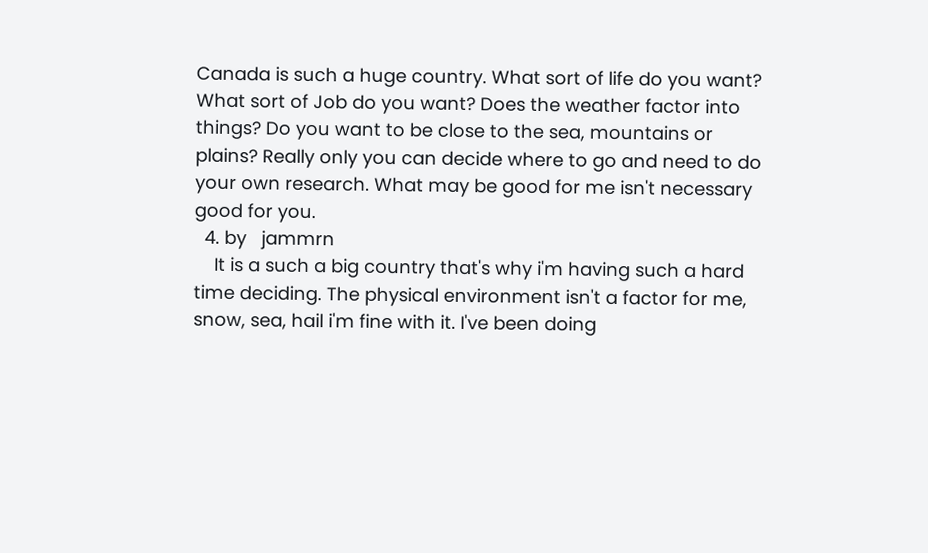Canada is such a huge country. What sort of life do you want? What sort of Job do you want? Does the weather factor into things? Do you want to be close to the sea, mountains or plains? Really only you can decide where to go and need to do your own research. What may be good for me isn't necessary good for you.
  4. by   jammrn
    It is a such a big country that's why i'm having such a hard time deciding. The physical environment isn't a factor for me, snow, sea, hail i'm fine with it. I've been doing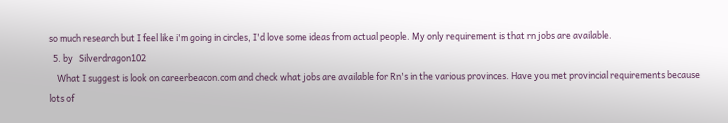so much research but I feel like i'm going in circles, I'd love some ideas from actual people. My only requirement is that rn jobs are available.
  5. by   Silverdragon102
    What I suggest is look on careerbeacon.com and check what jobs are available for Rn's in the various provinces. Have you met provincial requirements because lots of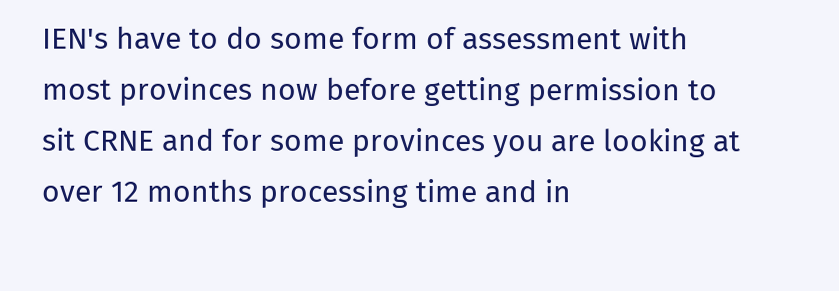IEN's have to do some form of assessment with most provinces now before getting permission to sit CRNE and for some provinces you are looking at over 12 months processing time and in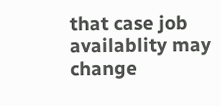that case job availablity may change